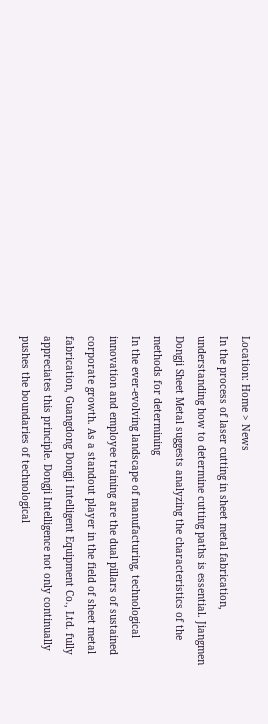Location: Home > News
In the process of laser cutting in sheet metal fabrication, understanding how to determine cutting paths is essential. Jiangmen Dongji Sheet Metal suggests analyzing the characteristics of the methods for determining
In the ever-evolving landscape of manufacturing, technological innovation and employee training are the dual pillars of sustained corporate growth. As a standout player in the field of sheet metal fabrication, Guangdong Dongji Intelligent Equipment Co., Ltd. fully appreciates this principle. Dongji Intelligence not only continually pushes the boundaries of technological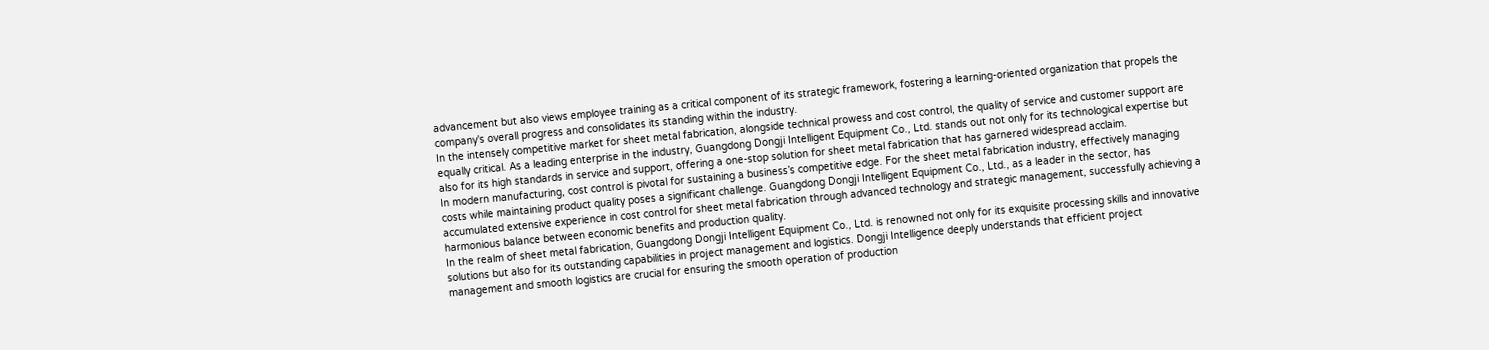advancement but also views employee training as a critical component of its strategic framework, fostering a learning-oriented organization that propels the company's overall progress and consolidates its standing within the industry.
In the intensely competitive market for sheet metal fabrication, alongside technical prowess and cost control, the quality of service and customer support are equally critical. As a leading enterprise in the industry, Guangdong Dongji Intelligent Equipment Co., Ltd. stands out not only for its technological expertise but also for its high standards in service and support, offering a one-stop solution for sheet metal fabrication that has garnered widespread acclaim.
In modern manufacturing, cost control is pivotal for sustaining a business’s competitive edge. For the sheet metal fabrication industry, effectively managing costs while maintaining product quality poses a significant challenge. Guangdong Dongji Intelligent Equipment Co., Ltd., as a leader in the sector, has accumulated extensive experience in cost control for sheet metal fabrication through advanced technology and strategic management, successfully achieving a harmonious balance between economic benefits and production quality.
In the realm of sheet metal fabrication, Guangdong Dongji Intelligent Equipment Co., Ltd. is renowned not only for its exquisite processing skills and innovative solutions but also for its outstanding capabilities in project management and logistics. Dongji Intelligence deeply understands that efficient project management and smooth logistics are crucial for ensuring the smooth operation of production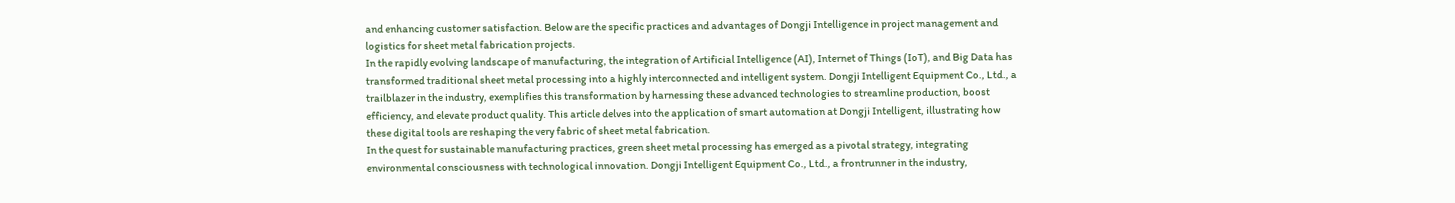and enhancing customer satisfaction. Below are the specific practices and advantages of Dongji Intelligence in project management and logistics for sheet metal fabrication projects.
In the rapidly evolving landscape of manufacturing, the integration of Artificial Intelligence (AI), Internet of Things (IoT), and Big Data has transformed traditional sheet metal processing into a highly interconnected and intelligent system. Dongji Intelligent Equipment Co., Ltd., a trailblazer in the industry, exemplifies this transformation by harnessing these advanced technologies to streamline production, boost efficiency, and elevate product quality. This article delves into the application of smart automation at Dongji Intelligent, illustrating how these digital tools are reshaping the very fabric of sheet metal fabrication.
In the quest for sustainable manufacturing practices, green sheet metal processing has emerged as a pivotal strategy, integrating environmental consciousness with technological innovation. Dongji Intelligent Equipment Co., Ltd., a frontrunner in the industry,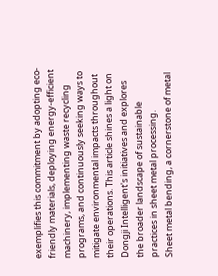exemplifies this commitment by adopting eco-friendly materials, deploying energy-efficient machinery, implementing waste recycling programs, and continuously seeking ways to mitigate environmental impacts throughout their operations. This article shines a light on Dongji Intelligent's initiatives and explores the broader landscape of sustainable practices in sheet metal processing.
Sheet metal bending, a cornerstone of metal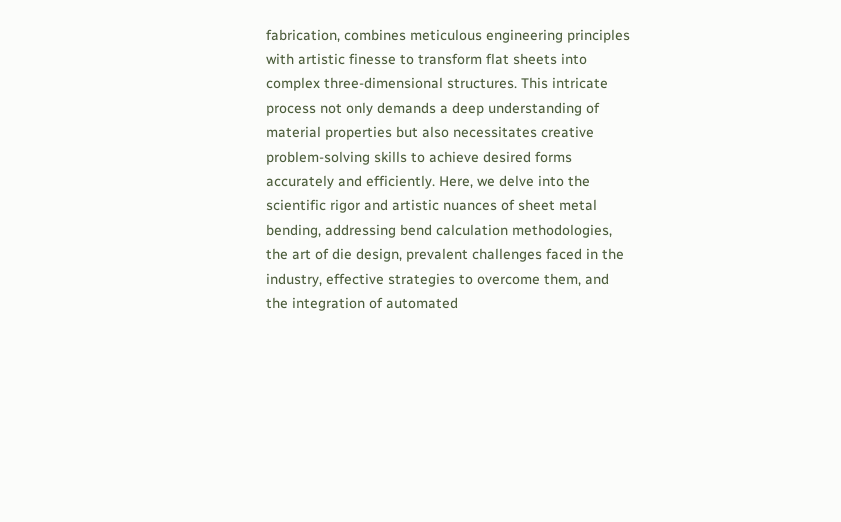fabrication, combines meticulous engineering principles with artistic finesse to transform flat sheets into complex three-dimensional structures. This intricate process not only demands a deep understanding of material properties but also necessitates creative problem-solving skills to achieve desired forms accurately and efficiently. Here, we delve into the scientific rigor and artistic nuances of sheet metal bending, addressing bend calculation methodologies, the art of die design, prevalent challenges faced in the industry, effective strategies to overcome them, and the integration of automated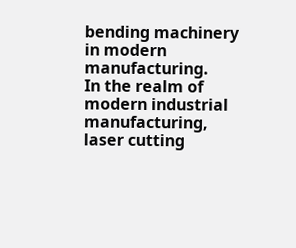bending machinery in modern manufacturing.
In the realm of modern industrial manufacturing, laser cutting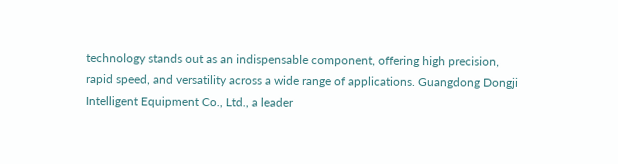technology stands out as an indispensable component, offering high precision, rapid speed, and versatility across a wide range of applications. Guangdong Dongji Intelligent Equipment Co., Ltd., a leader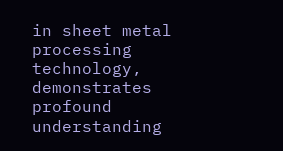in sheet metal processing technology, demonstrates profound understanding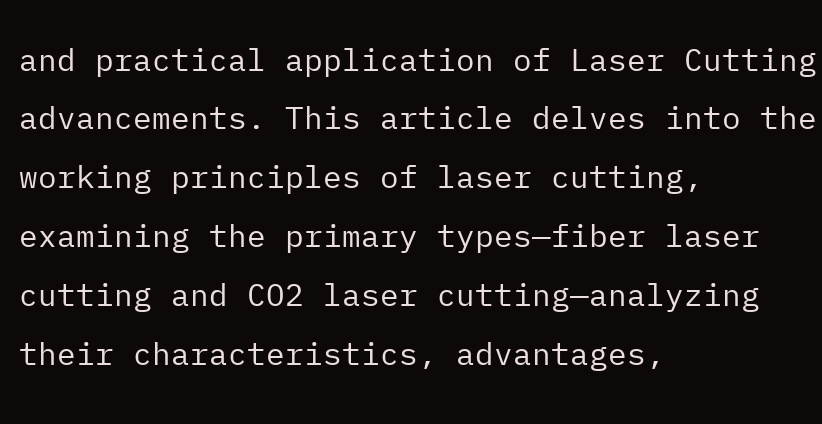and practical application of Laser Cutting advancements. This article delves into the working principles of laser cutting, examining the primary types—fiber laser cutting and CO2 laser cutting—analyzing their characteristics, advantages,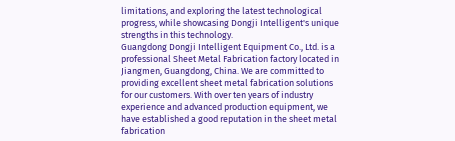limitations, and exploring the latest technological progress, while showcasing Dongji Intelligent's unique strengths in this technology.
Guangdong Dongji Intelligent Equipment Co., Ltd. is a professional Sheet Metal Fabrication factory located in Jiangmen, Guangdong, China. We are committed to providing excellent sheet metal fabrication solutions for our customers. With over ten years of industry experience and advanced production equipment, we have established a good reputation in the sheet metal fabrication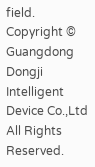field.
Copyright © Guangdong Dongji Intelligent Device Co.,Ltd All Rights Reserved.